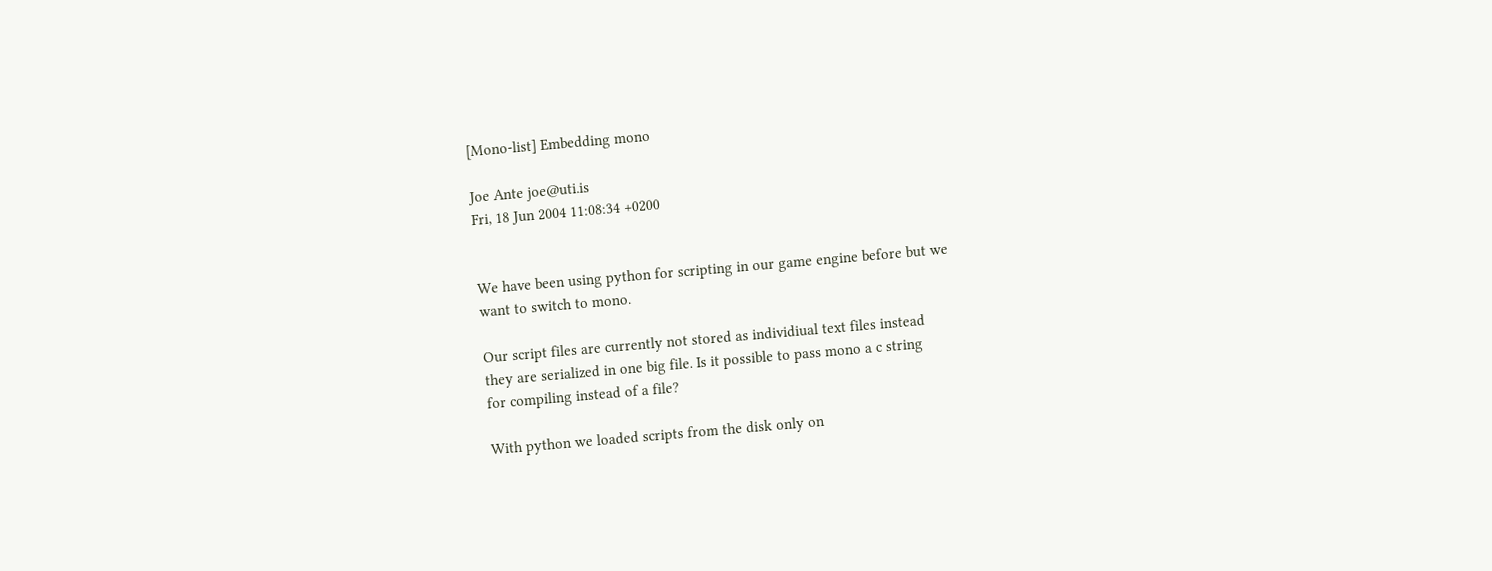[Mono-list] Embedding mono

Joe Ante joe@uti.is
Fri, 18 Jun 2004 11:08:34 +0200


We have been using python for scripting in our game engine before but we
want to switch to mono.

Our script files are currently not stored as individiual text files instead
they are serialized in one big file. Is it possible to pass mono a c string
for compiling instead of a file?

With python we loaded scripts from the disk only on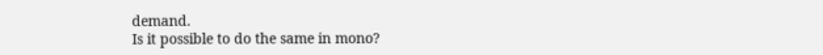demand.
Is it possible to do the same in mono?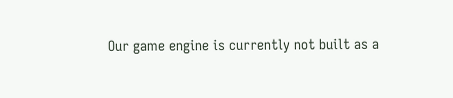Our game engine is currently not built as a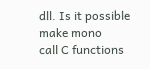dll. Is it possible make mono
call C functions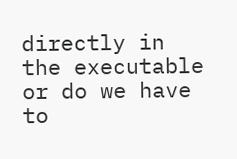directly in the executable or do we have to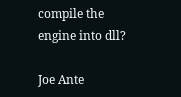compile the
engine into dll?

Joe Ante